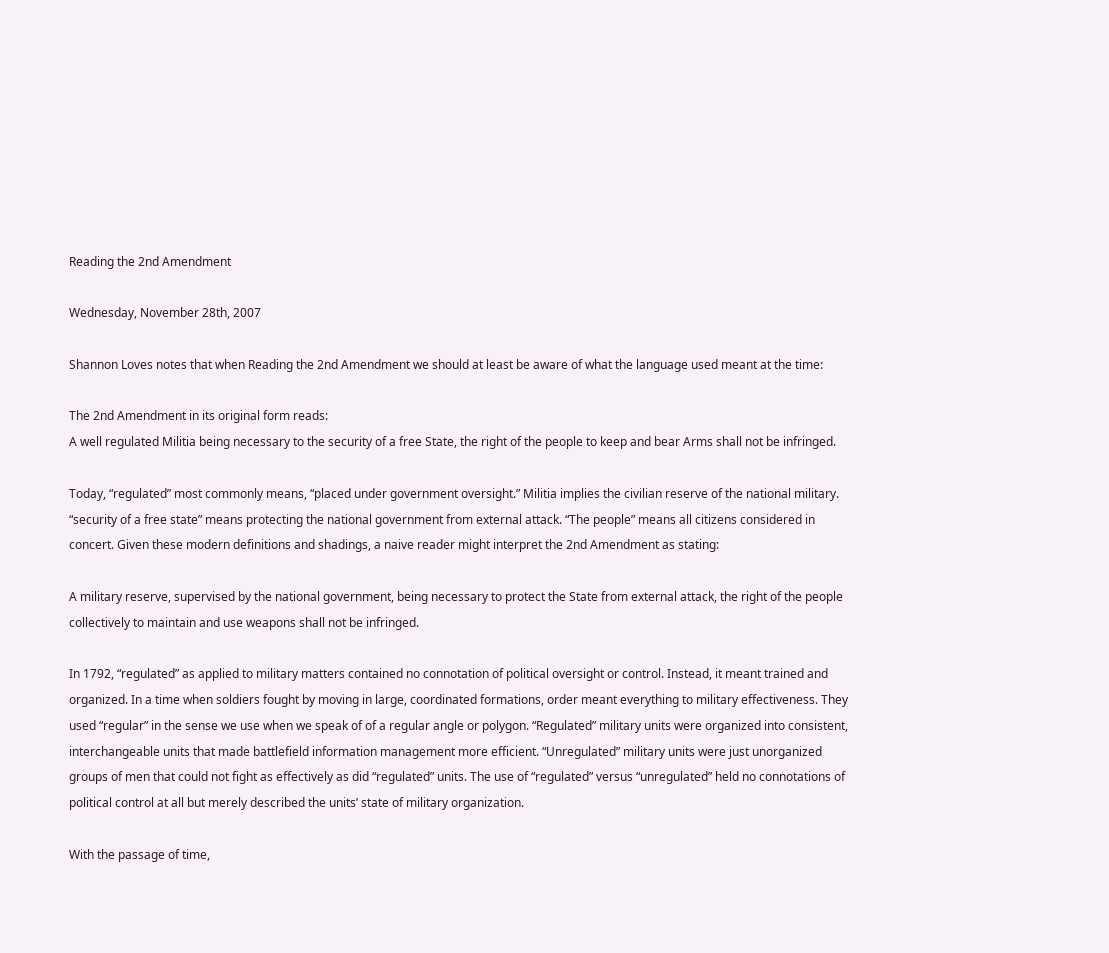Reading the 2nd Amendment

Wednesday, November 28th, 2007

Shannon Loves notes that when Reading the 2nd Amendment we should at least be aware of what the language used meant at the time:

The 2nd Amendment in its original form reads:
A well regulated Militia being necessary to the security of a free State, the right of the people to keep and bear Arms shall not be infringed.

Today, “regulated” most commonly means, “placed under government oversight.” Militia implies the civilian reserve of the national military. “security of a free state” means protecting the national government from external attack. “The people” means all citizens considered in concert. Given these modern definitions and shadings, a naive reader might interpret the 2nd Amendment as stating:

A military reserve, supervised by the national government, being necessary to protect the State from external attack, the right of the people collectively to maintain and use weapons shall not be infringed.

In 1792, “regulated” as applied to military matters contained no connotation of political oversight or control. Instead, it meant trained and organized. In a time when soldiers fought by moving in large, coordinated formations, order meant everything to military effectiveness. They used “regular” in the sense we use when we speak of of a regular angle or polygon. “Regulated” military units were organized into consistent, interchangeable units that made battlefield information management more efficient. “Unregulated” military units were just unorganized groups of men that could not fight as effectively as did “regulated” units. The use of “regulated” versus “unregulated” held no connotations of political control at all but merely described the units’ state of military organization.

With the passage of time,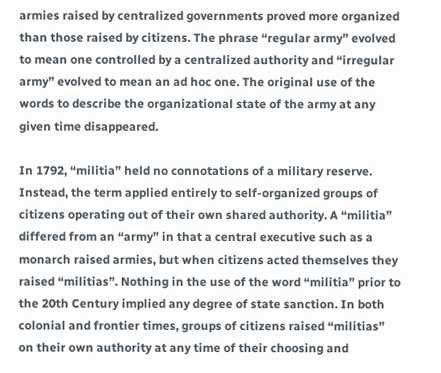armies raised by centralized governments proved more organized than those raised by citizens. The phrase “regular army” evolved to mean one controlled by a centralized authority and “irregular army” evolved to mean an ad hoc one. The original use of the words to describe the organizational state of the army at any given time disappeared.

In 1792, “militia” held no connotations of a military reserve. Instead, the term applied entirely to self-organized groups of citizens operating out of their own shared authority. A “militia” differed from an “army” in that a central executive such as a monarch raised armies, but when citizens acted themselves they raised “militias”. Nothing in the use of the word “militia” prior to the 20th Century implied any degree of state sanction. In both colonial and frontier times, groups of citizens raised “militias” on their own authority at any time of their choosing and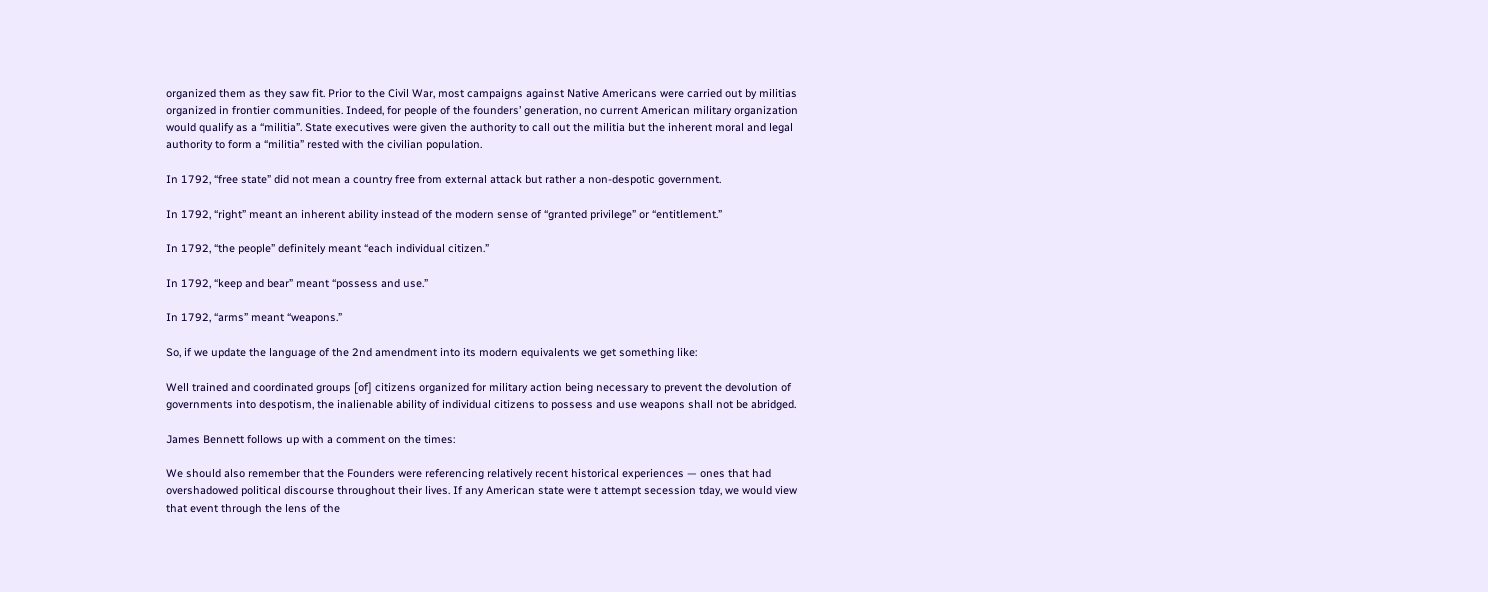organized them as they saw fit. Prior to the Civil War, most campaigns against Native Americans were carried out by militias organized in frontier communities. Indeed, for people of the founders’ generation, no current American military organization would qualify as a “militia”. State executives were given the authority to call out the militia but the inherent moral and legal authority to form a “militia” rested with the civilian population.

In 1792, “free state” did not mean a country free from external attack but rather a non-despotic government.

In 1792, “right” meant an inherent ability instead of the modern sense of “granted privilege” or “entitlement.”

In 1792, “the people” definitely meant “each individual citizen.”

In 1792, “keep and bear” meant “possess and use.”

In 1792, “arms” meant “weapons.”

So, if we update the language of the 2nd amendment into its modern equivalents we get something like:

Well trained and coordinated groups [of] citizens organized for military action being necessary to prevent the devolution of governments into despotism, the inalienable ability of individual citizens to possess and use weapons shall not be abridged.

James Bennett follows up with a comment on the times:

We should also remember that the Founders were referencing relatively recent historical experiences — ones that had overshadowed political discourse throughout their lives. If any American state were t attempt secession tday, we would view that event through the lens of the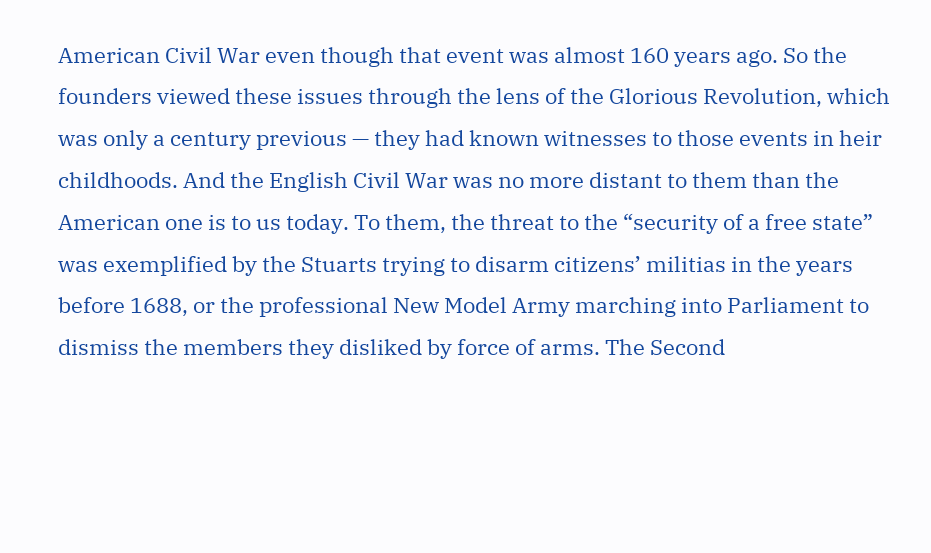American Civil War even though that event was almost 160 years ago. So the founders viewed these issues through the lens of the Glorious Revolution, which was only a century previous — they had known witnesses to those events in heir childhoods. And the English Civil War was no more distant to them than the American one is to us today. To them, the threat to the “security of a free state” was exemplified by the Stuarts trying to disarm citizens’ militias in the years before 1688, or the professional New Model Army marching into Parliament to dismiss the members they disliked by force of arms. The Second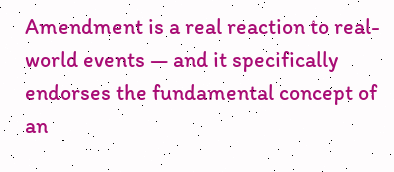Amendment is a real reaction to real-world events — and it specifically endorses the fundamental concept of an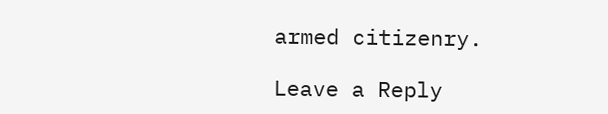armed citizenry.

Leave a Reply